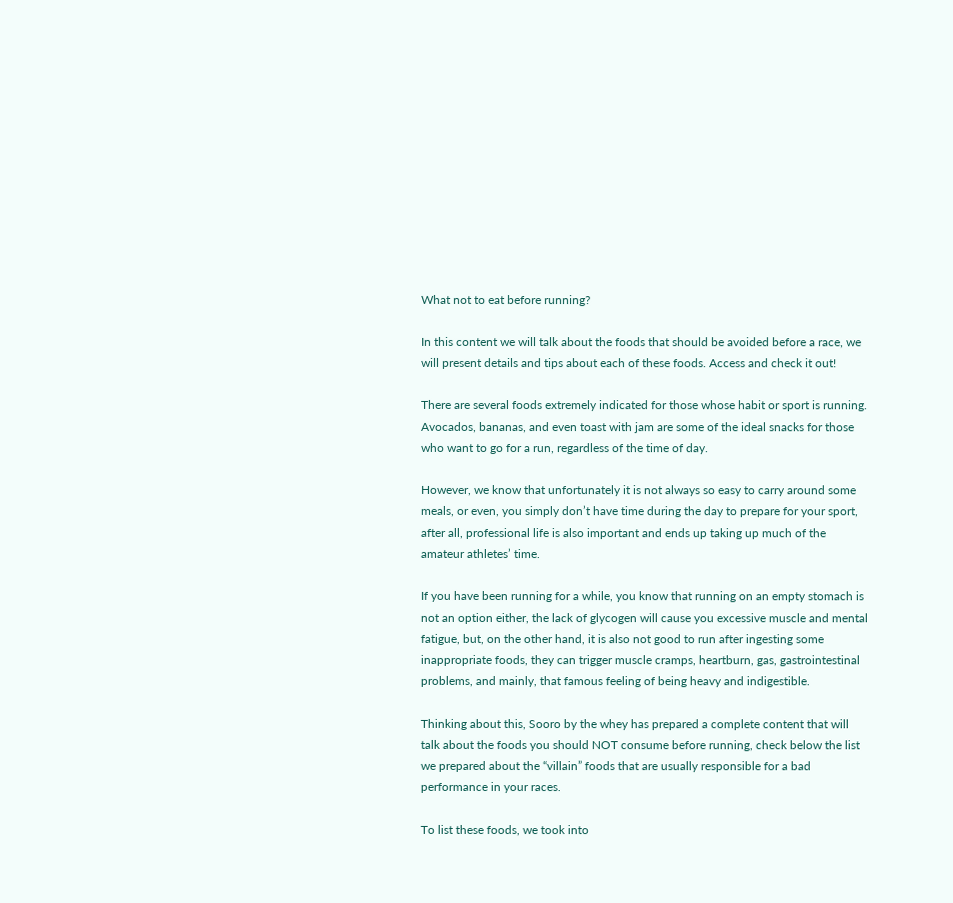What not to eat before running?

In this content we will talk about the foods that should be avoided before a race, we will present details and tips about each of these foods. Access and check it out!

There are several foods extremely indicated for those whose habit or sport is running. Avocados, bananas, and even toast with jam are some of the ideal snacks for those who want to go for a run, regardless of the time of day.

However, we know that unfortunately it is not always so easy to carry around some meals, or even, you simply don’t have time during the day to prepare for your sport, after all, professional life is also important and ends up taking up much of the amateur athletes’ time.

If you have been running for a while, you know that running on an empty stomach is not an option either, the lack of glycogen will cause you excessive muscle and mental fatigue, but, on the other hand, it is also not good to run after ingesting some inappropriate foods, they can trigger muscle cramps, heartburn, gas, gastrointestinal problems, and mainly, that famous feeling of being heavy and indigestible.

Thinking about this, Sooro by the whey has prepared a complete content that will talk about the foods you should NOT consume before running, check below the list we prepared about the “villain” foods that are usually responsible for a bad performance in your races.

To list these foods, we took into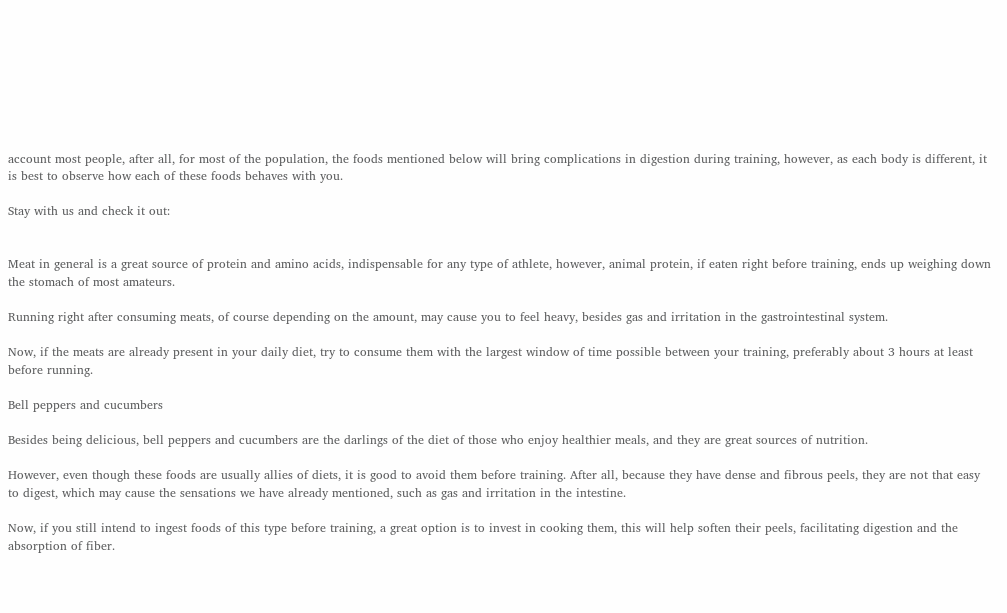account most people, after all, for most of the population, the foods mentioned below will bring complications in digestion during training, however, as each body is different, it is best to observe how each of these foods behaves with you.

Stay with us and check it out:


Meat in general is a great source of protein and amino acids, indispensable for any type of athlete, however, animal protein, if eaten right before training, ends up weighing down the stomach of most amateurs.

Running right after consuming meats, of course depending on the amount, may cause you to feel heavy, besides gas and irritation in the gastrointestinal system.

Now, if the meats are already present in your daily diet, try to consume them with the largest window of time possible between your training, preferably about 3 hours at least before running.

Bell peppers and cucumbers

Besides being delicious, bell peppers and cucumbers are the darlings of the diet of those who enjoy healthier meals, and they are great sources of nutrition.

However, even though these foods are usually allies of diets, it is good to avoid them before training. After all, because they have dense and fibrous peels, they are not that easy to digest, which may cause the sensations we have already mentioned, such as gas and irritation in the intestine.

Now, if you still intend to ingest foods of this type before training, a great option is to invest in cooking them, this will help soften their peels, facilitating digestion and the absorption of fiber.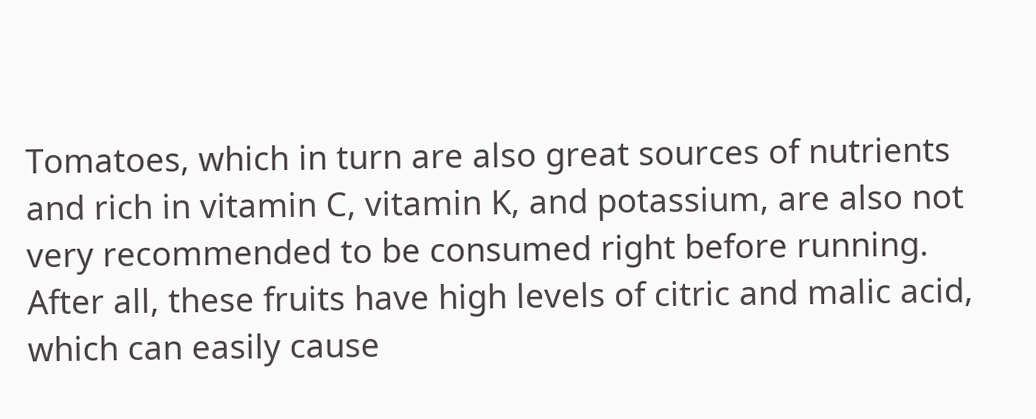Tomatoes, which in turn are also great sources of nutrients and rich in vitamin C, vitamin K, and potassium, are also not very recommended to be consumed right before running. After all, these fruits have high levels of citric and malic acid, which can easily cause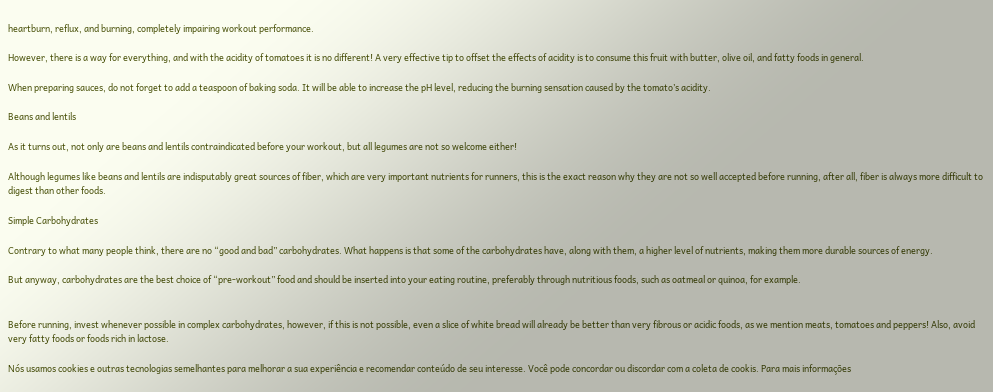heartburn, reflux, and burning, completely impairing workout performance.

However, there is a way for everything, and with the acidity of tomatoes it is no different! A very effective tip to offset the effects of acidity is to consume this fruit with butter, olive oil, and fatty foods in general.

When preparing sauces, do not forget to add a teaspoon of baking soda. It will be able to increase the pH level, reducing the burning sensation caused by the tomato’s acidity.

Beans and lentils

As it turns out, not only are beans and lentils contraindicated before your workout, but all legumes are not so welcome either!

Although legumes like beans and lentils are indisputably great sources of fiber, which are very important nutrients for runners, this is the exact reason why they are not so well accepted before running, after all, fiber is always more difficult to digest than other foods.

Simple Carbohydrates

Contrary to what many people think, there are no “good and bad” carbohydrates. What happens is that some of the carbohydrates have, along with them, a higher level of nutrients, making them more durable sources of energy.

But anyway, carbohydrates are the best choice of “pre-workout” food and should be inserted into your eating routine, preferably through nutritious foods, such as oatmeal or quinoa, for example.


Before running, invest whenever possible in complex carbohydrates, however, if this is not possible, even a slice of white bread will already be better than very fibrous or acidic foods, as we mention meats, tomatoes and peppers! Also, avoid very fatty foods or foods rich in lactose.

Nós usamos cookies e outras tecnologias semelhantes para melhorar a sua experiência e recomendar conteúdo de seu interesse. Você pode concordar ou discordar com a coleta de cookis. Para mais informações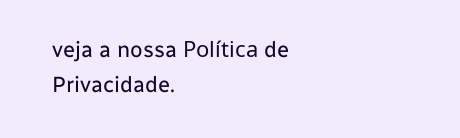veja a nossa Política de Privacidade.